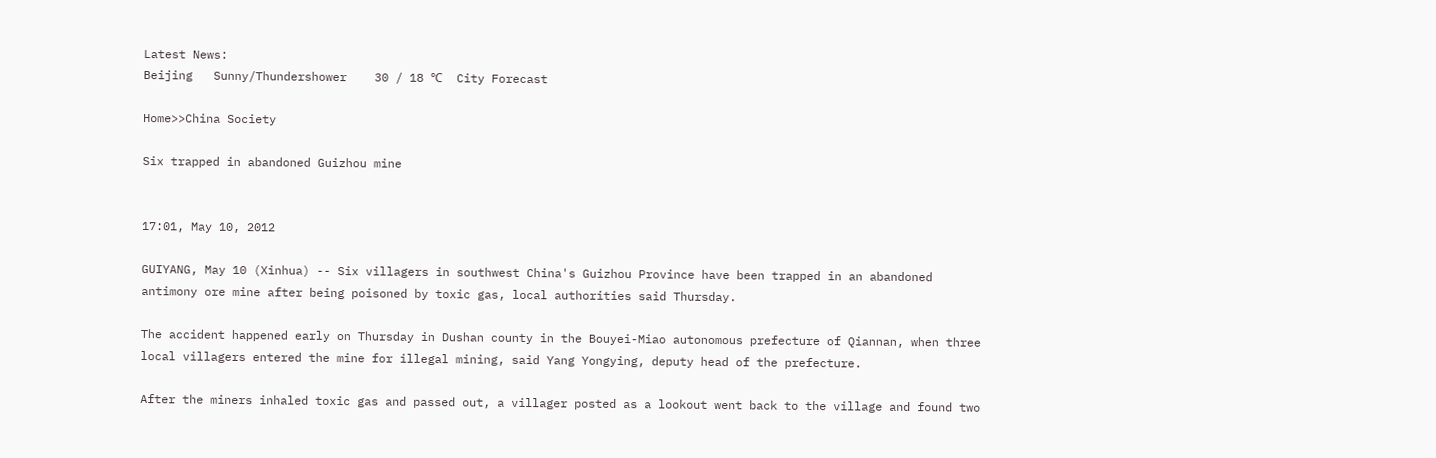Latest News:
Beijing   Sunny/Thundershower    30 / 18 ℃  City Forecast

Home>>China Society

Six trapped in abandoned Guizhou mine


17:01, May 10, 2012

GUIYANG, May 10 (Xinhua) -- Six villagers in southwest China's Guizhou Province have been trapped in an abandoned antimony ore mine after being poisoned by toxic gas, local authorities said Thursday.

The accident happened early on Thursday in Dushan county in the Bouyei-Miao autonomous prefecture of Qiannan, when three local villagers entered the mine for illegal mining, said Yang Yongying, deputy head of the prefecture.

After the miners inhaled toxic gas and passed out, a villager posted as a lookout went back to the village and found two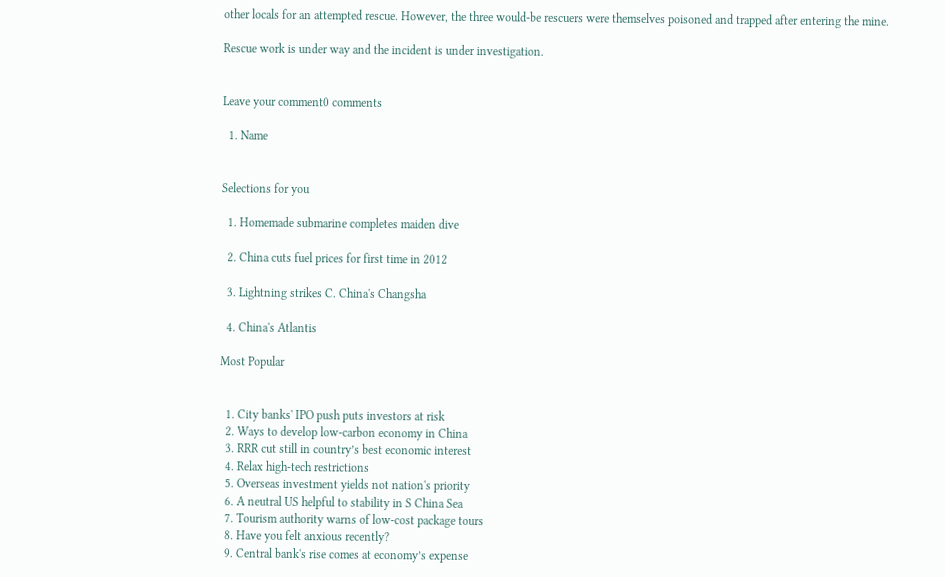other locals for an attempted rescue. However, the three would-be rescuers were themselves poisoned and trapped after entering the mine.

Rescue work is under way and the incident is under investigation.


Leave your comment0 comments

  1. Name


Selections for you

  1. Homemade submarine completes maiden dive

  2. China cuts fuel prices for first time in 2012

  3. Lightning strikes C. China's Changsha

  4. China's Atlantis

Most Popular


  1. City banks' IPO push puts investors at risk
  2. Ways to develop low-carbon economy in China
  3. RRR cut still in country’s best economic interest
  4. Relax high-tech restrictions
  5. Overseas investment yields not nation's priority
  6. A neutral US helpful to stability in S China Sea
  7. Tourism authority warns of low-cost package tours
  8. Have you felt anxious recently?
  9. Central bank's rise comes at economy’s expense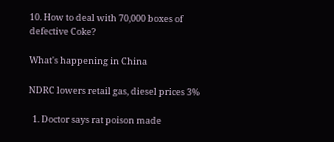10. How to deal with 70,000 boxes of defective Coke?

What's happening in China

NDRC lowers retail gas, diesel prices 3%

  1. Doctor says rat poison made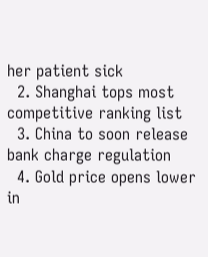her patient sick
  2. Shanghai tops most competitive ranking list
  3. China to soon release bank charge regulation
  4. Gold price opens lower in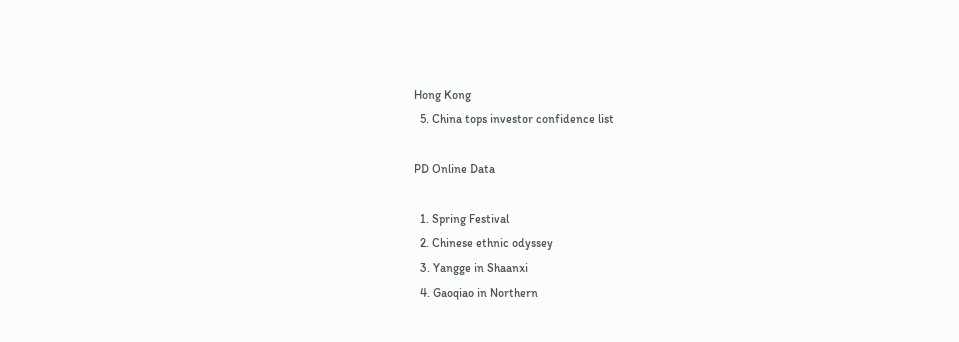Hong Kong
  5. China tops investor confidence list

PD Online Data

  1. Spring Festival
  2. Chinese ethnic odyssey
  3. Yangge in Shaanxi
  4. Gaoqiao in Northern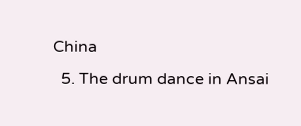China
  5. The drum dance in Ansai